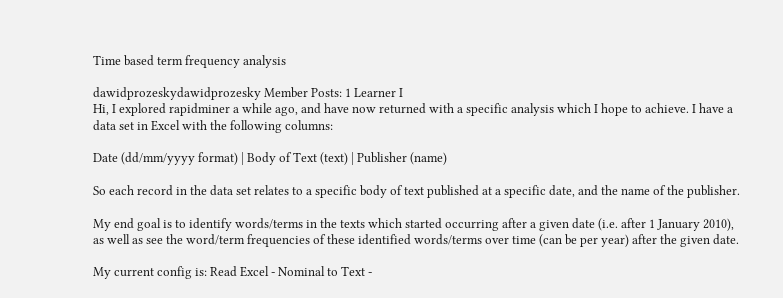Time based term frequency analysis

dawidprozeskydawidprozesky Member Posts: 1 Learner I
Hi, I explored rapidminer a while ago, and have now returned with a specific analysis which I hope to achieve. I have a data set in Excel with the following columns:

Date (dd/mm/yyyy format) | Body of Text (text) | Publisher (name)

So each record in the data set relates to a specific body of text published at a specific date, and the name of the publisher.

My end goal is to identify words/terms in the texts which started occurring after a given date (i.e. after 1 January 2010), as well as see the word/term frequencies of these identified words/terms over time (can be per year) after the given date.

My current config is: Read Excel - Nominal to Text -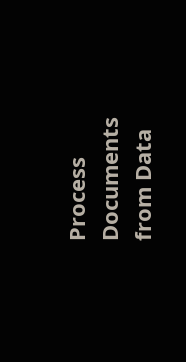Process Documents from Data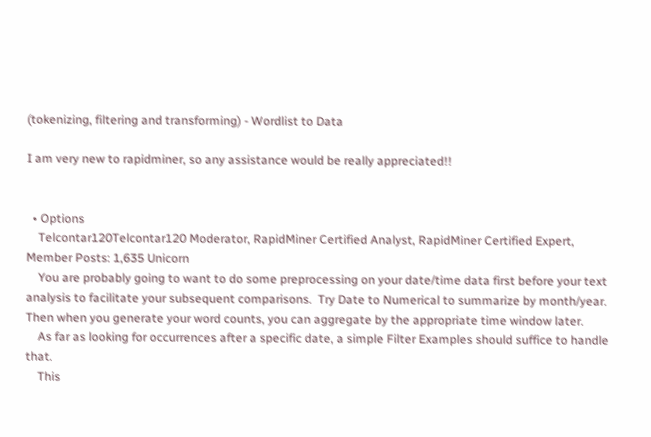(tokenizing, filtering and transforming) - Wordlist to Data

I am very new to rapidminer, so any assistance would be really appreciated!!


  • Options
    Telcontar120Telcontar120 Moderator, RapidMiner Certified Analyst, RapidMiner Certified Expert, Member Posts: 1,635 Unicorn
    You are probably going to want to do some preprocessing on your date/time data first before your text analysis to facilitate your subsequent comparisons.  Try Date to Numerical to summarize by month/year.  Then when you generate your word counts, you can aggregate by the appropriate time window later.
    As far as looking for occurrences after a specific date, a simple Filter Examples should suffice to handle that.
    This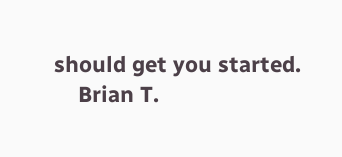should get you started.
    Brian T.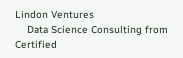Lindon Ventures
    Data Science Consulting from Certified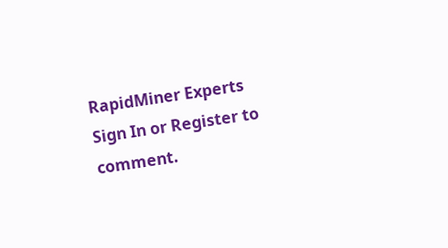RapidMiner Experts
Sign In or Register to comment.